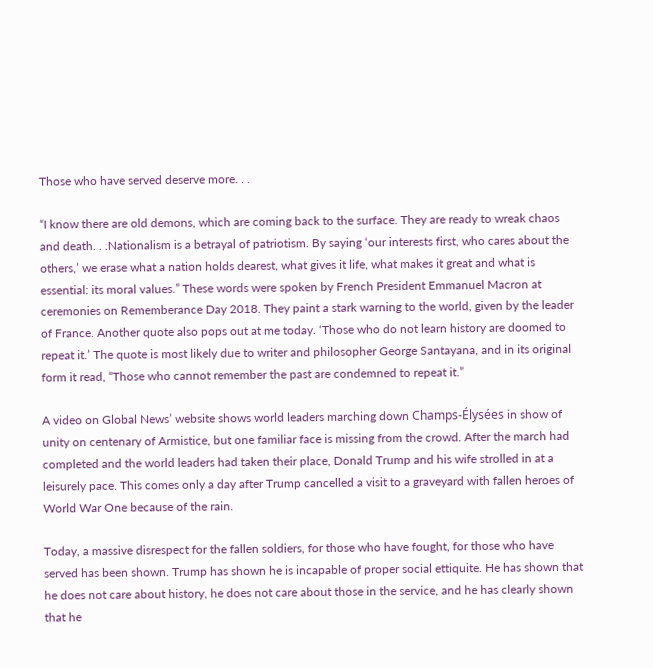Those who have served deserve more. . .

“I know there are old demons, which are coming back to the surface. They are ready to wreak chaos and death. . .Nationalism is a betrayal of patriotism. By saying ‘our interests first, who cares about the others,’ we erase what a nation holds dearest, what gives it life, what makes it great and what is essential: its moral values.” These words were spoken by French President Emmanuel Macron at ceremonies on Rememberance Day 2018. They paint a stark warning to the world, given by the leader of France. Another quote also pops out at me today. ‘Those who do not learn history are doomed to repeat it.’ The quote is most likely due to writer and philosopher George Santayana, and in its original form it read, “Those who cannot remember the past are condemned to repeat it.”

A video on Global News’ website shows world leaders marching down Champs-Élysées in show of unity on centenary of Armistice, but one familiar face is missing from the crowd. After the march had completed and the world leaders had taken their place, Donald Trump and his wife strolled in at a leisurely pace. This comes only a day after Trump cancelled a visit to a graveyard with fallen heroes of World War One because of the rain.

Today, a massive disrespect for the fallen soldiers, for those who have fought, for those who have served has been shown. Trump has shown he is incapable of proper social ettiquite. He has shown that he does not care about history, he does not care about those in the service, and he has clearly shown that he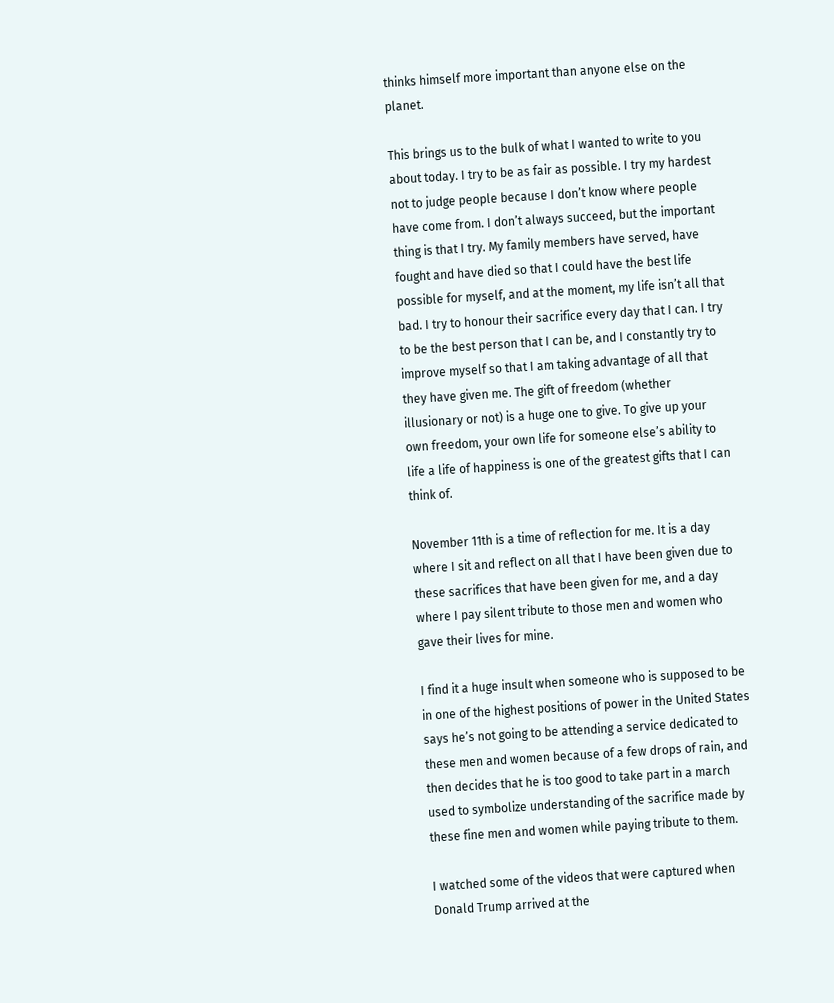thinks himself more important than anyone else on the planet.

This brings us to the bulk of what I wanted to write to you about today. I try to be as fair as possible. I try my hardest not to judge people because I don’t know where people have come from. I don’t always succeed, but the important thing is that I try. My family members have served, have fought and have died so that I could have the best life possible for myself, and at the moment, my life isn’t all that bad. I try to honour their sacrifice every day that I can. I try to be the best person that I can be, and I constantly try to improve myself so that I am taking advantage of all that they have given me. The gift of freedom (whether illusionary or not) is a huge one to give. To give up your own freedom, your own life for someone else’s ability to life a life of happiness is one of the greatest gifts that I can think of.

November 11th is a time of reflection for me. It is a day where I sit and reflect on all that I have been given due to these sacrifices that have been given for me, and a day where I pay silent tribute to those men and women who gave their lives for mine.

I find it a huge insult when someone who is supposed to be in one of the highest positions of power in the United States says he’s not going to be attending a service dedicated to these men and women because of a few drops of rain, and then decides that he is too good to take part in a march used to symbolize understanding of the sacrifice made by these fine men and women while paying tribute to them.

I watched some of the videos that were captured when Donald Trump arrived at the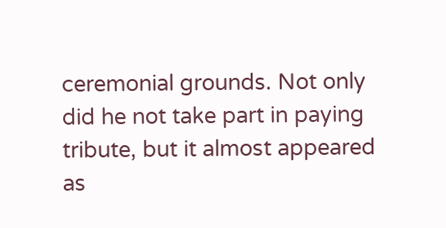ceremonial grounds. Not only did he not take part in paying tribute, but it almost appeared as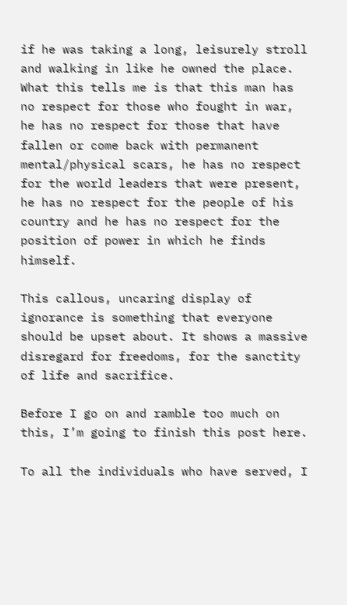if he was taking a long, leisurely stroll and walking in like he owned the place. What this tells me is that this man has no respect for those who fought in war, he has no respect for those that have fallen or come back with permanent mental/physical scars, he has no respect for the world leaders that were present, he has no respect for the people of his country and he has no respect for the position of power in which he finds himself.

This callous, uncaring display of ignorance is something that everyone should be upset about. It shows a massive disregard for freedoms, for the sanctity of life and sacrifice.

Before I go on and ramble too much on this, I’m going to finish this post here.

To all the individuals who have served, I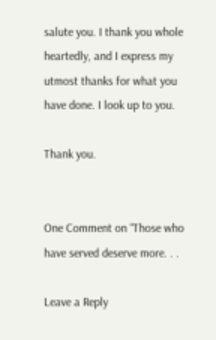salute you. I thank you whole heartedly, and I express my utmost thanks for what you have done. I look up to you.

Thank you.


One Comment on “Those who have served deserve more. . .

Leave a Reply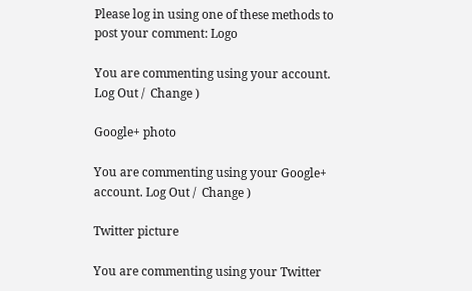Please log in using one of these methods to post your comment: Logo

You are commenting using your account. Log Out /  Change )

Google+ photo

You are commenting using your Google+ account. Log Out /  Change )

Twitter picture

You are commenting using your Twitter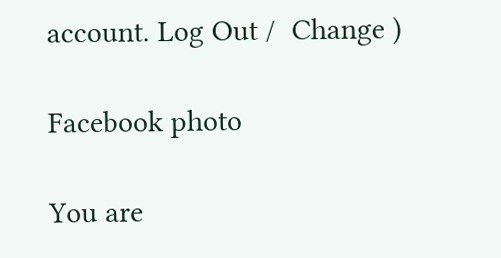account. Log Out /  Change )

Facebook photo

You are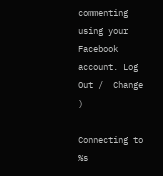commenting using your Facebook account. Log Out /  Change )

Connecting to %s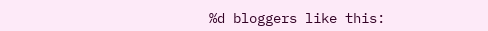%d bloggers like this: